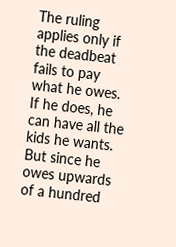The ruling applies only if the deadbeat fails to pay what he owes. If he does, he can have all the kids he wants. But since he owes upwards of a hundred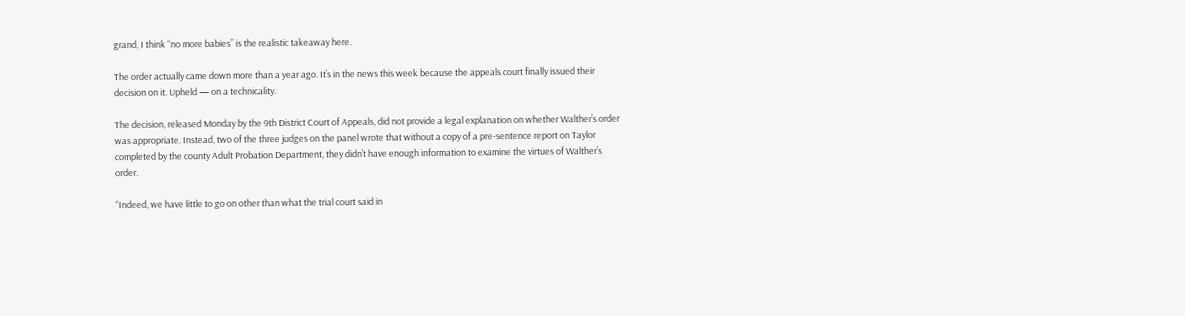grand, I think “no more babies” is the realistic takeaway here.

The order actually came down more than a year ago. It’s in the news this week because the appeals court finally issued their decision on it. Upheld — on a technicality.

The decision, released Monday by the 9th District Court of Appeals, did not provide a legal explanation on whether Walther’s order was appropriate. Instead, two of the three judges on the panel wrote that without a copy of a pre-sentence report on Taylor completed by the county Adult Probation Department, they didn’t have enough information to examine the virtues of Walther’s order.

“Indeed, we have little to go on other than what the trial court said in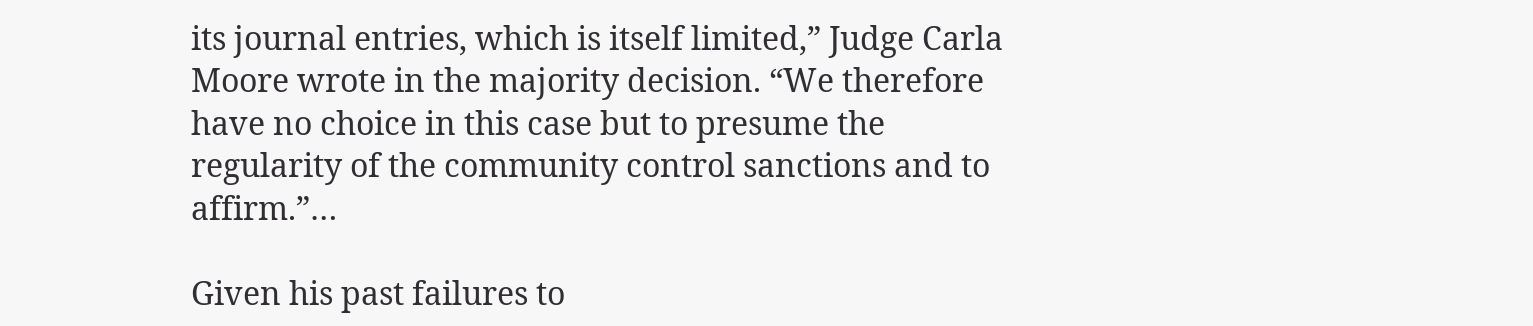its journal entries, which is itself limited,” Judge Carla Moore wrote in the majority decision. “We therefore have no choice in this case but to presume the regularity of the community control sanctions and to affirm.”…

Given his past failures to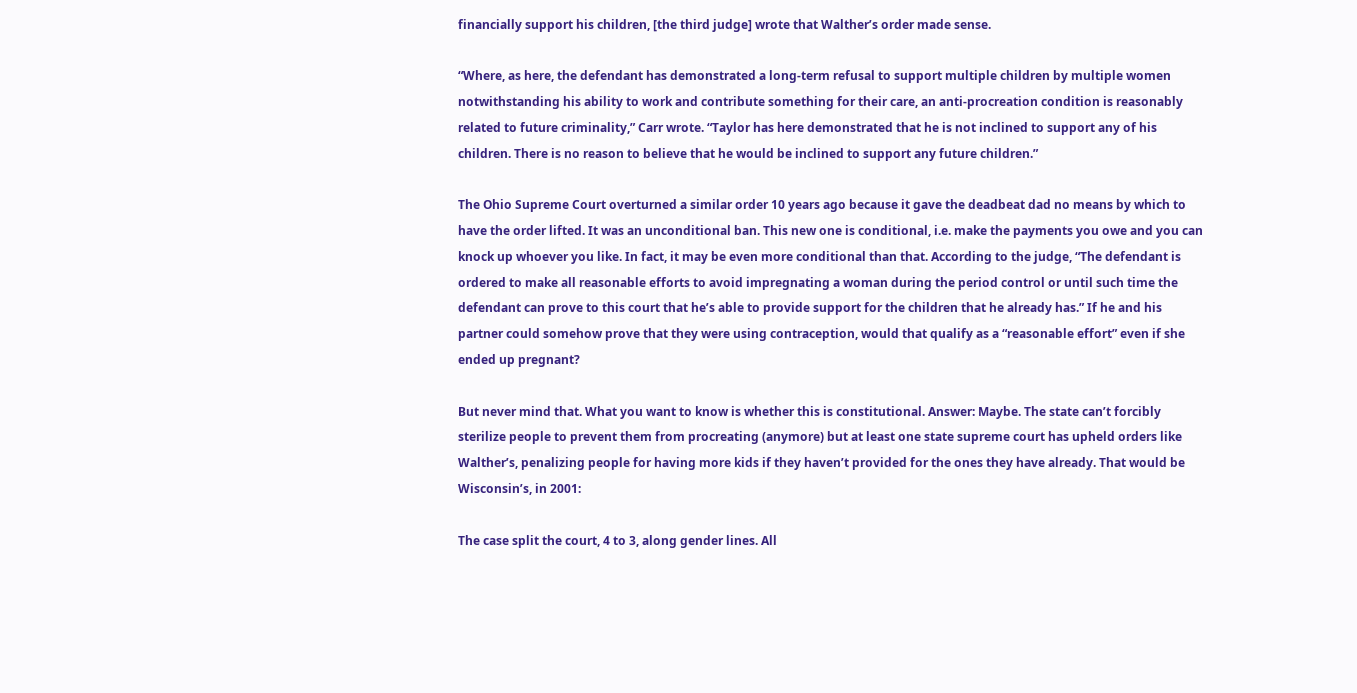financially support his children, [the third judge] wrote that Walther’s order made sense.

“Where, as here, the defendant has demonstrated a long-term refusal to support multiple children by multiple women notwithstanding his ability to work and contribute something for their care, an anti-procreation condition is reasonably related to future criminality,” Carr wrote. “Taylor has here demonstrated that he is not inclined to support any of his children. There is no reason to believe that he would be inclined to support any future children.”

The Ohio Supreme Court overturned a similar order 10 years ago because it gave the deadbeat dad no means by which to have the order lifted. It was an unconditional ban. This new one is conditional, i.e. make the payments you owe and you can knock up whoever you like. In fact, it may be even more conditional than that. According to the judge, “The defendant is ordered to make all reasonable efforts to avoid impregnating a woman during the period control or until such time the defendant can prove to this court that he’s able to provide support for the children that he already has.” If he and his partner could somehow prove that they were using contraception, would that qualify as a “reasonable effort” even if she ended up pregnant?

But never mind that. What you want to know is whether this is constitutional. Answer: Maybe. The state can’t forcibly sterilize people to prevent them from procreating (anymore) but at least one state supreme court has upheld orders like Walther’s, penalizing people for having more kids if they haven’t provided for the ones they have already. That would be Wisconsin’s, in 2001:

The case split the court, 4 to 3, along gender lines. All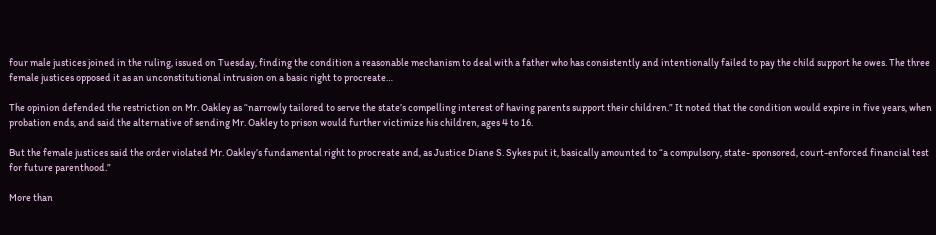four male justices joined in the ruling, issued on Tuesday, finding the condition a reasonable mechanism to deal with a father who has consistently and intentionally failed to pay the child support he owes. The three female justices opposed it as an unconstitutional intrusion on a basic right to procreate…

The opinion defended the restriction on Mr. Oakley as “narrowly tailored to serve the state’s compelling interest of having parents support their children.” It noted that the condition would expire in five years, when probation ends, and said the alternative of sending Mr. Oakley to prison would further victimize his children, ages 4 to 16.

But the female justices said the order violated Mr. Oakley’s fundamental right to procreate and, as Justice Diane S. Sykes put it, basically amounted to “a compulsory, state- sponsored, court-enforced financial test for future parenthood.”

More than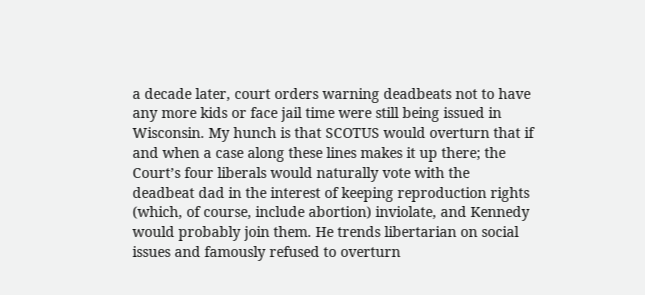a decade later, court orders warning deadbeats not to have any more kids or face jail time were still being issued in Wisconsin. My hunch is that SCOTUS would overturn that if and when a case along these lines makes it up there; the Court’s four liberals would naturally vote with the deadbeat dad in the interest of keeping reproduction rights (which, of course, include abortion) inviolate, and Kennedy would probably join them. He trends libertarian on social issues and famously refused to overturn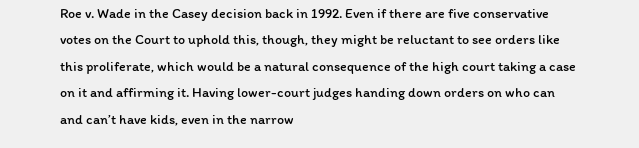Roe v. Wade in the Casey decision back in 1992. Even if there are five conservative votes on the Court to uphold this, though, they might be reluctant to see orders like this proliferate, which would be a natural consequence of the high court taking a case on it and affirming it. Having lower-court judges handing down orders on who can and can’t have kids, even in the narrow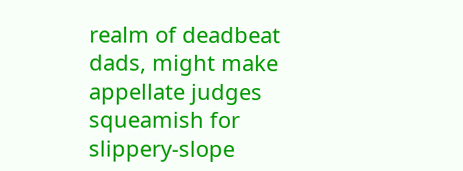realm of deadbeat dads, might make appellate judges squeamish for slippery-slope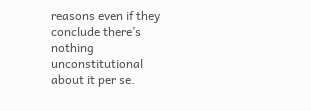reasons even if they conclude there’s nothing unconstitutional about it per se.